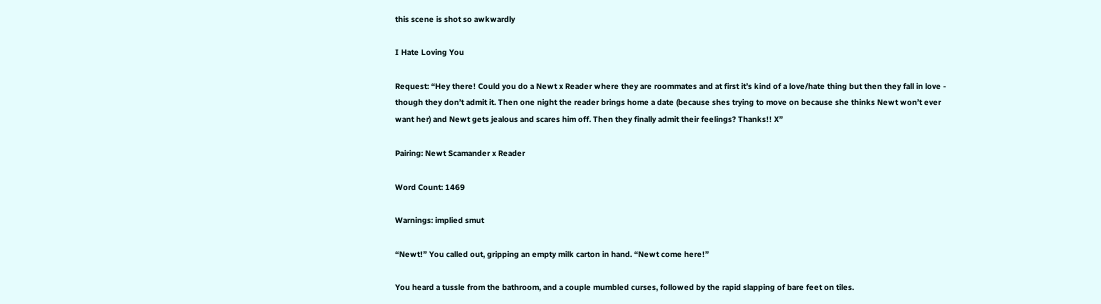this scene is shot so awkwardly

I Hate Loving You

Request: “Hey there! Could you do a Newt x Reader where they are roommates and at first it’s kind of a love/hate thing but then they fall in love - though they don’t admit it. Then one night the reader brings home a date (because shes trying to move on because she thinks Newt won’t ever want her) and Newt gets jealous and scares him off. Then they finally admit their feelings? Thanks!! X”

Pairing: Newt Scamander x Reader

Word Count: 1469

Warnings: implied smut

“Newt!” You called out, gripping an empty milk carton in hand. “Newt come here!”

You heard a tussle from the bathroom, and a couple mumbled curses, followed by the rapid slapping of bare feet on tiles.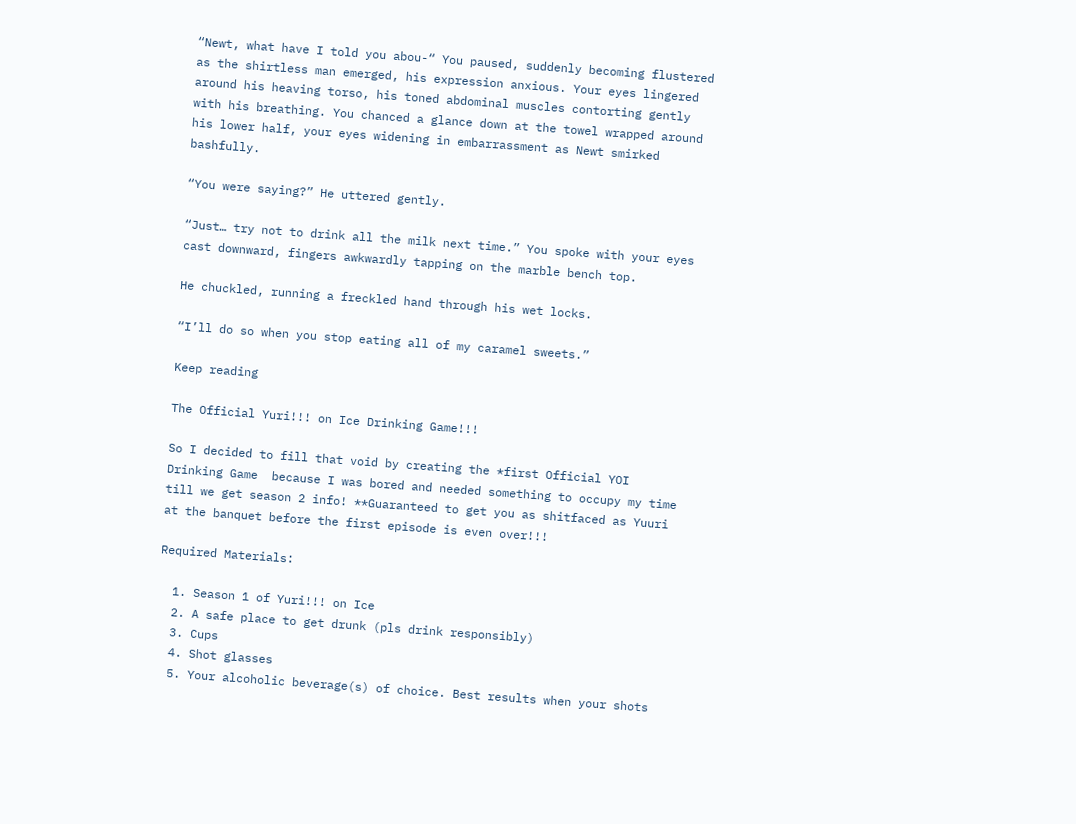“Newt, what have I told you abou-“ You paused, suddenly becoming flustered as the shirtless man emerged, his expression anxious. Your eyes lingered around his heaving torso, his toned abdominal muscles contorting gently with his breathing. You chanced a glance down at the towel wrapped around his lower half, your eyes widening in embarrassment as Newt smirked bashfully.

“You were saying?” He uttered gently.

“Just… try not to drink all the milk next time.” You spoke with your eyes cast downward, fingers awkwardly tapping on the marble bench top.

He chuckled, running a freckled hand through his wet locks.

“I’ll do so when you stop eating all of my caramel sweets.”

Keep reading

The Official Yuri!!! on Ice Drinking Game!!!

So I decided to fill that void by creating the *first Official YOI Drinking Game  because I was bored and needed something to occupy my time till we get season 2 info! **Guaranteed to get you as shitfaced as Yuuri at the banquet before the first episode is even over!!!

Required Materials:

  1. Season 1 of Yuri!!! on Ice
  2. A safe place to get drunk (pls drink responsibly)
  3. Cups
  4. Shot glasses
  5. Your alcoholic beverage(s) of choice. Best results when your shots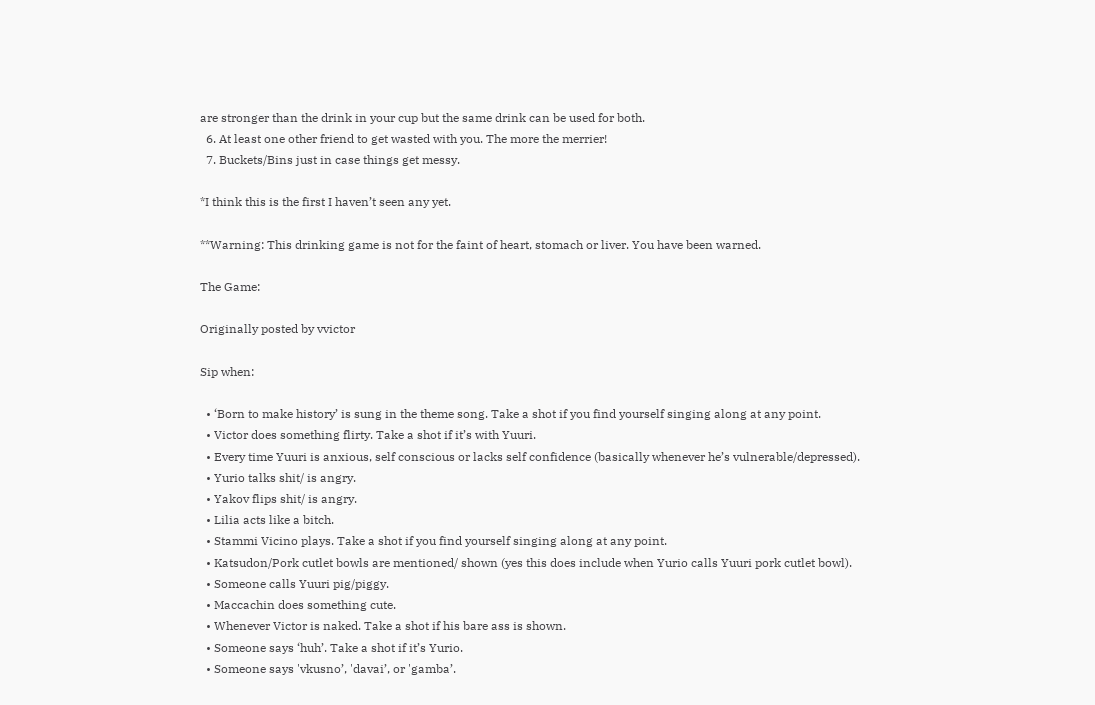are stronger than the drink in your cup but the same drink can be used for both.
  6. At least one other friend to get wasted with you. The more the merrier!
  7. Buckets/Bins just in case things get messy.

*I think this is the first I haven’t seen any yet.

**Warning: This drinking game is not for the faint of heart, stomach or liver. You have been warned.

The Game:

Originally posted by vvictor

Sip when:

  • ‘Born to make history’ is sung in the theme song. Take a shot if you find yourself singing along at any point.
  • Victor does something flirty. Take a shot if it’s with Yuuri.
  • Every time Yuuri is anxious, self conscious or lacks self confidence (basically whenever he’s vulnerable/depressed).
  • Yurio talks shit/ is angry.
  • Yakov flips shit/ is angry.
  • Lilia acts like a bitch.
  • Stammi Vicino plays. Take a shot if you find yourself singing along at any point.
  • Katsudon/Pork cutlet bowls are mentioned/ shown (yes this does include when Yurio calls Yuuri pork cutlet bowl).
  • Someone calls Yuuri pig/piggy.
  • Maccachin does something cute.
  • Whenever Victor is naked. Take a shot if his bare ass is shown.
  • Someone says ‘huh’. Take a shot if it’s Yurio.
  • Someone says 'vkusno’, 'davai’, or 'gamba’.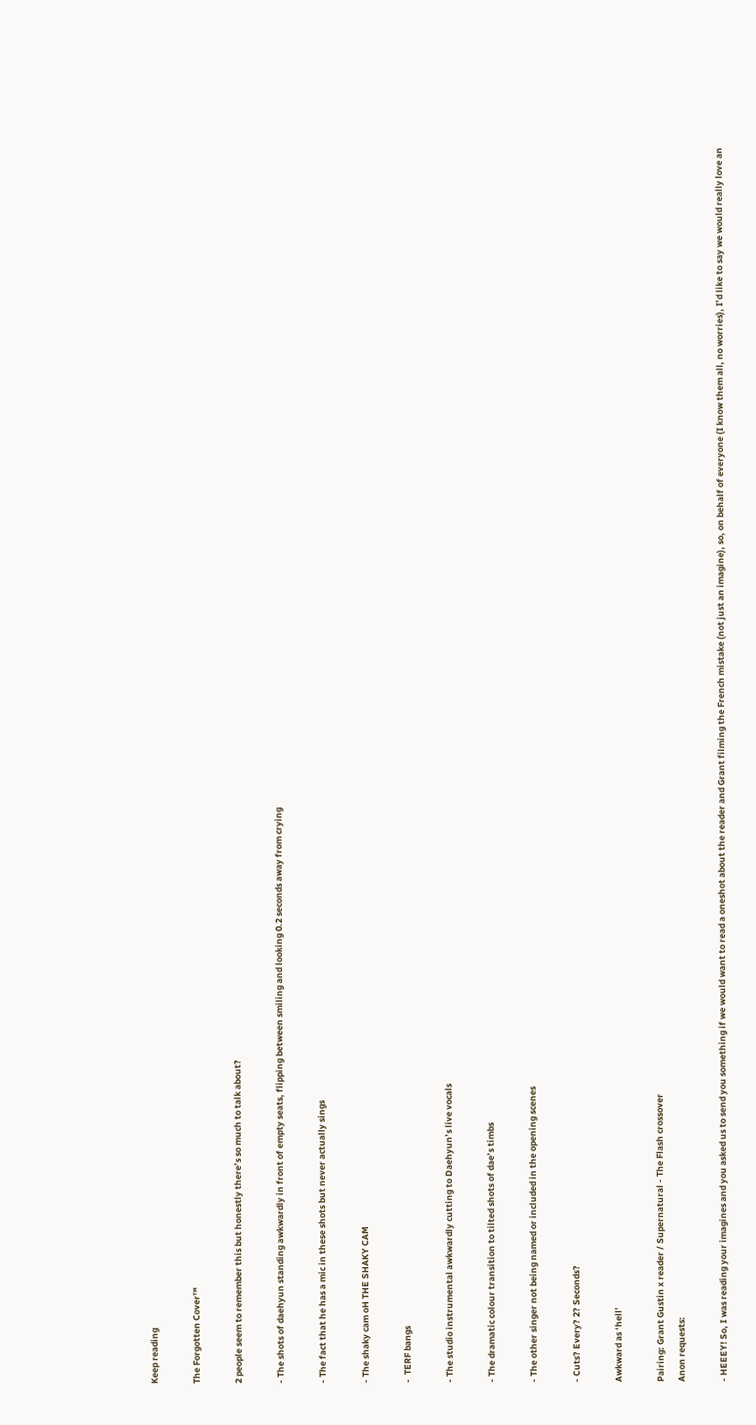Keep reading

The Forgotten Cover™

2 people seem to remember this but honestly there’s so much to talk about?

- The shots of daehyun standing awkwardly in front of empty seats, flipping between smiling and looking 0.2 seconds away from crying

- The fact that he has a mic in these shots but never actually sings

- The shaky cam oH THE SHAKY CAM

-  TERF bangs

- The studio instrumental awkwardly cutting to Daehyun’s live vocals

- The dramatic colour transition to tilted shots of dae’s timbs

- The other singer not being named or included in the opening scenes

- Cuts? Every? 2? Seconds?

Awkward as ‘hell’

Pairing: Grant Gustin x reader / Supernatural - The Flash crossover
Anon requests:

- HEEEY! So, I was reading your imagines and you asked us to send you something if we would want to read a oneshot about the reader and Grant filming the French mistake (not just an imagine), so, on behalf of everyone (I know them all, no worries), I’d like to say we would really love an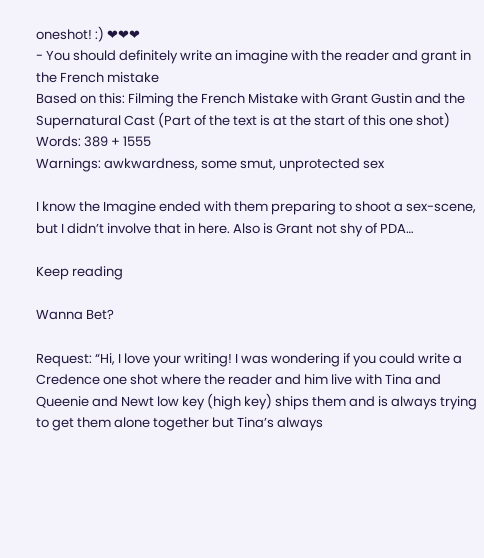oneshot! :) ❤❤❤
- You should definitely write an imagine with the reader and grant in the French mistake
Based on this: Filming the French Mistake with Grant Gustin and the Supernatural Cast (Part of the text is at the start of this one shot)
Words: 389 + 1555
Warnings: awkwardness, some smut, unprotected sex

I know the Imagine ended with them preparing to shoot a sex-scene, but I didn’t involve that in here. Also is Grant not shy of PDA…

Keep reading

Wanna Bet?

Request: “Hi, I love your writing! I was wondering if you could write a Credence one shot where the reader and him live with Tina and Queenie and Newt low key (high key) ships them and is always trying to get them alone together but Tina’s always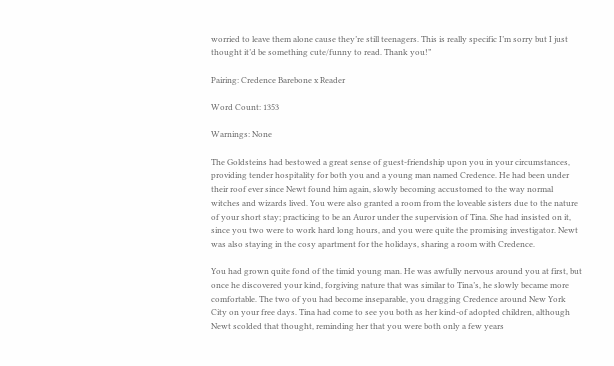worried to leave them alone cause they’re still teenagers. This is really specific I’m sorry but I just thought it’d be something cute/funny to read. Thank you!”

Pairing: Credence Barebone x Reader

Word Count: 1353

Warnings: None

The Goldsteins had bestowed a great sense of guest-friendship upon you in your circumstances, providing tender hospitality for both you and a young man named Credence. He had been under their roof ever since Newt found him again, slowly becoming accustomed to the way normal witches and wizards lived. You were also granted a room from the loveable sisters due to the nature of your short stay; practicing to be an Auror under the supervision of Tina. She had insisted on it, since you two were to work hard long hours, and you were quite the promising investigator. Newt was also staying in the cosy apartment for the holidays, sharing a room with Credence.

You had grown quite fond of the timid young man. He was awfully nervous around you at first, but once he discovered your kind, forgiving nature that was similar to Tina’s, he slowly became more comfortable. The two of you had become inseparable, you dragging Credence around New York City on your free days. Tina had come to see you both as her kind-of adopted children, although Newt scolded that thought, reminding her that you were both only a few years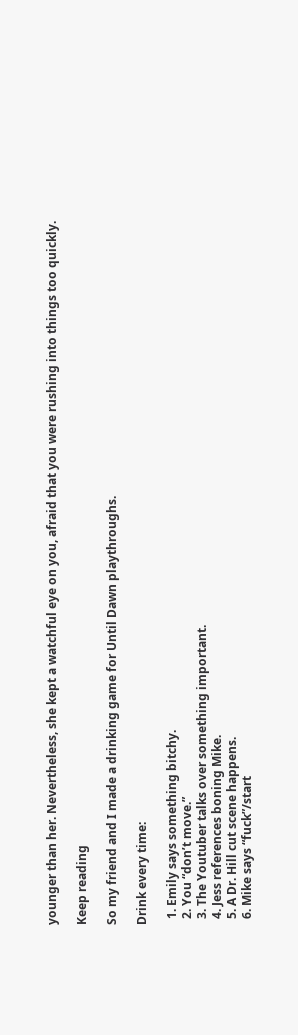younger than her. Nevertheless, she kept a watchful eye on you, afraid that you were rushing into things too quickly.

Keep reading

So my friend and I made a drinking game for Until Dawn playthroughs.

Drink every time:

  1. Emily says something bitchy.
  2. You “don’t move.”
  3. The Youtuber talks over something important.
  4. Jess references boning Mike.
  5. A Dr. Hill cut scene happens.
  6. Mike says “fuck”/start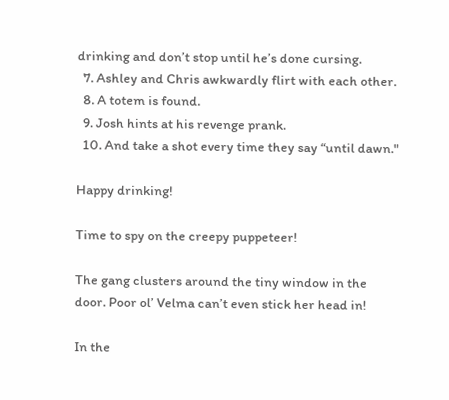drinking and don’t stop until he’s done cursing.
  7. Ashley and Chris awkwardly flirt with each other.
  8. A totem is found.
  9. Josh hints at his revenge prank.
  10. And take a shot every time they say “until dawn."

Happy drinking!

Time to spy on the creepy puppeteer!

The gang clusters around the tiny window in the door. Poor ol’ Velma can’t even stick her head in!

In the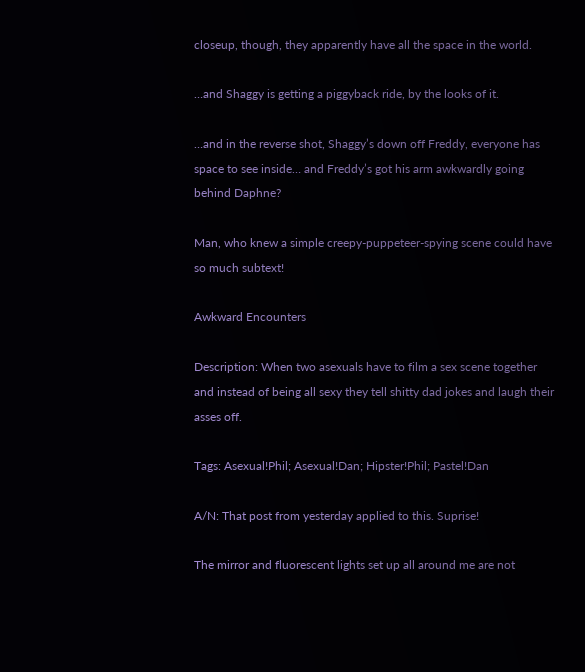closeup, though, they apparently have all the space in the world.

…and Shaggy is getting a piggyback ride, by the looks of it.

…and in the reverse shot, Shaggy’s down off Freddy, everyone has space to see inside… and Freddy’s got his arm awkwardly going behind Daphne?

Man, who knew a simple creepy-puppeteer-spying scene could have so much subtext!

Awkward Encounters

Description: When two asexuals have to film a sex scene together and instead of being all sexy they tell shitty dad jokes and laugh their asses off.

Tags: Asexual!Phil; Asexual!Dan; Hipster!Phil; Pastel!Dan

A/N: That post from yesterday applied to this. Suprise!

The mirror and fluorescent lights set up all around me are not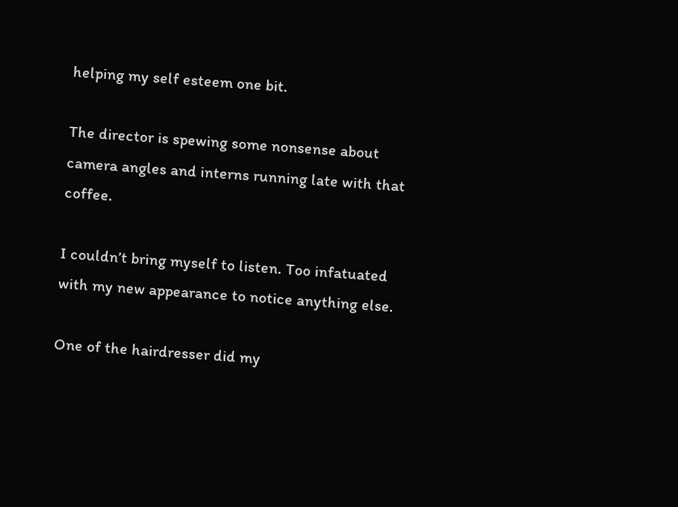helping my self esteem one bit.

The director is spewing some nonsense about camera angles and interns running late with that coffee.

I couldn’t bring myself to listen. Too infatuated with my new appearance to notice anything else.

One of the hairdresser did my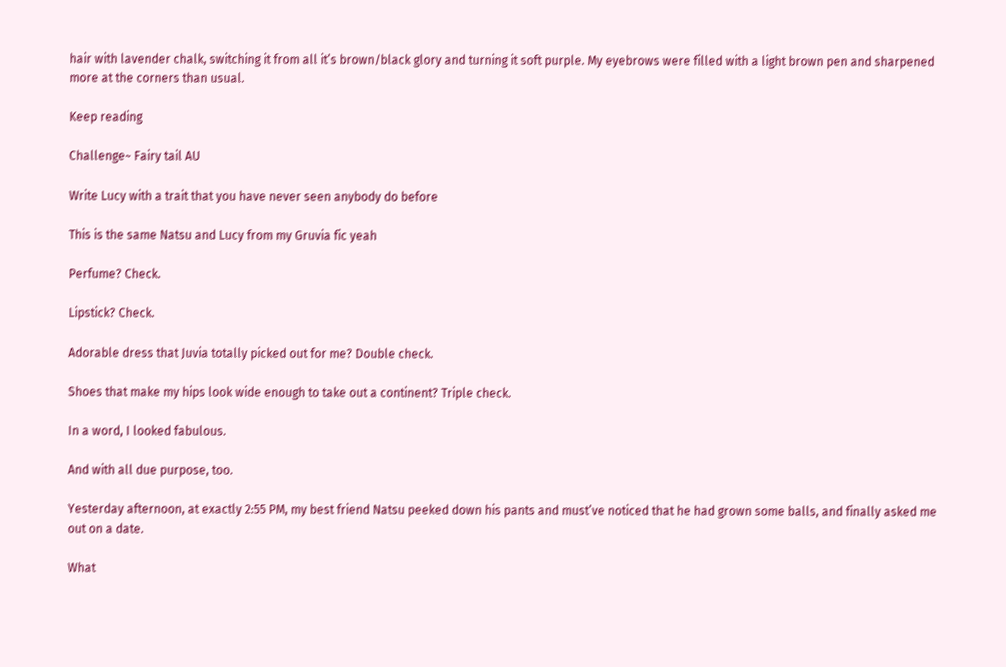hair with lavender chalk, switching it from all it’s brown/black glory and turning it soft purple. My eyebrows were filled with a light brown pen and sharpened more at the corners than usual.

Keep reading

Challenge~ Fairy tail AU

Write Lucy with a trait that you have never seen anybody do before

This is the same Natsu and Lucy from my Gruvia fic yeah

Perfume? Check.

Lipstick? Check.

Adorable dress that Juvia totally picked out for me? Double check.

Shoes that make my hips look wide enough to take out a continent? Triple check.

In a word, I looked fabulous.

And with all due purpose, too.

Yesterday afternoon, at exactly 2:55 PM, my best friend Natsu peeked down his pants and must’ve noticed that he had grown some balls, and finally asked me out on a date.

What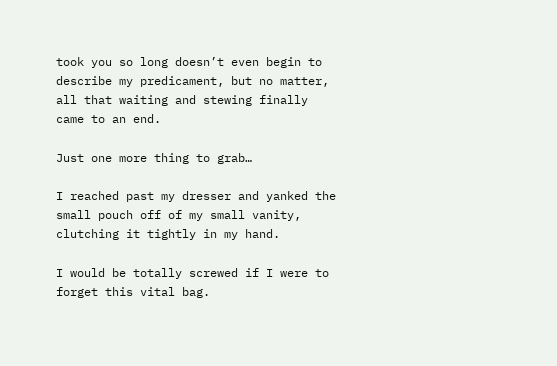took you so long doesn’t even begin to describe my predicament, but no matter, all that waiting and stewing finally came to an end.

Just one more thing to grab…

I reached past my dresser and yanked the small pouch off of my small vanity, clutching it tightly in my hand.

I would be totally screwed if I were to forget this vital bag.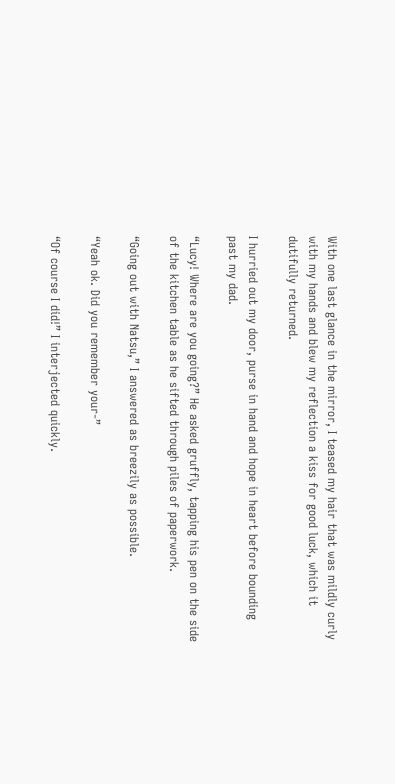With one last glance in the mirror, I teased my hair that was mildly curly with my hands and blew my reflection a kiss for good luck, which it dutifully returned.

I hurried out my door, purse in hand and hope in heart before bounding past my dad.

“Lucy! Where are you going?” He asked gruffly, tapping his pen on the side of the kitchen table as he sifted through piles of paperwork.

“Going out with Natsu,” I answered as breezily as possible.

“Yeah ok. Did you remember your-”

“Of course I did!” I interjected quickly.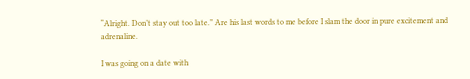“Alright. Don’t stay out too late.” Are his last words to me before I slam the door in pure excitement and adrenaline.

I was going on a date with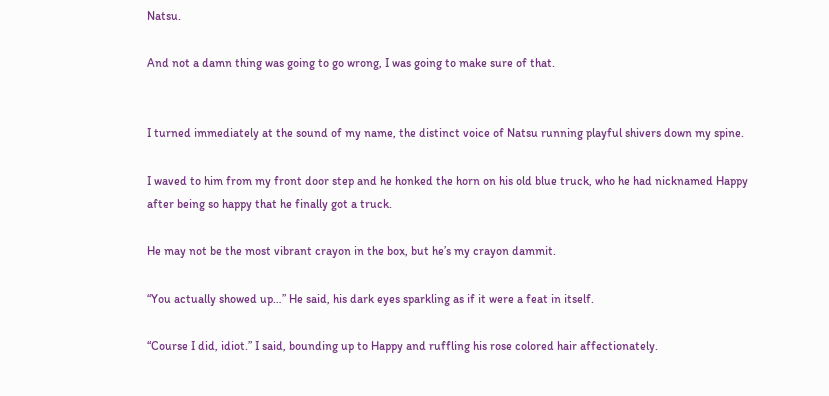Natsu.

And not a damn thing was going to go wrong, I was going to make sure of that.


I turned immediately at the sound of my name, the distinct voice of Natsu running playful shivers down my spine.

I waved to him from my front door step and he honked the horn on his old blue truck, who he had nicknamed Happy after being so happy that he finally got a truck.

He may not be the most vibrant crayon in the box, but he’s my crayon dammit.

“You actually showed up…” He said, his dark eyes sparkling as if it were a feat in itself.

“Course I did, idiot.” I said, bounding up to Happy and ruffling his rose colored hair affectionately.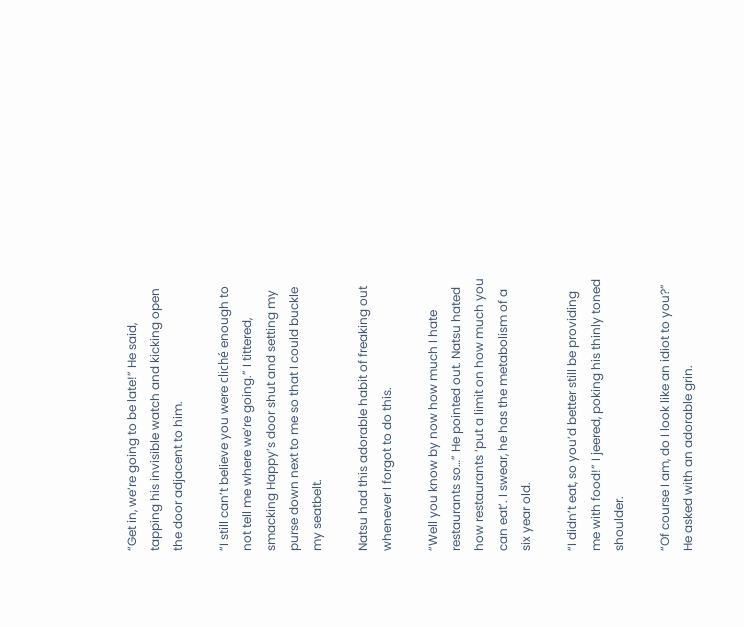“Get in, we’re going to be late!” He said, tapping his invisible watch and kicking open the door adjacent to him.

“I still can’t believe you were cliché enough to not tell me where we’re going.” I tittered, smacking Happy’s door shut and setting my purse down next to me so that I could buckle my seatbelt.

Natsu had this adorable habit of freaking out whenever I forgot to do this.

“Well you know by now how much I hate restaurants so…” He pointed out. Natsu hated how restaurants ‘put a limit on how much you can eat’. I swear, he has the metabolism of a six year old.

“I didn’t eat, so you’d better still be providing me with food!” I jeered, poking his thinly toned shoulder.

“Of course I am, do I look like an idiot to you?” He asked with an adorable grin.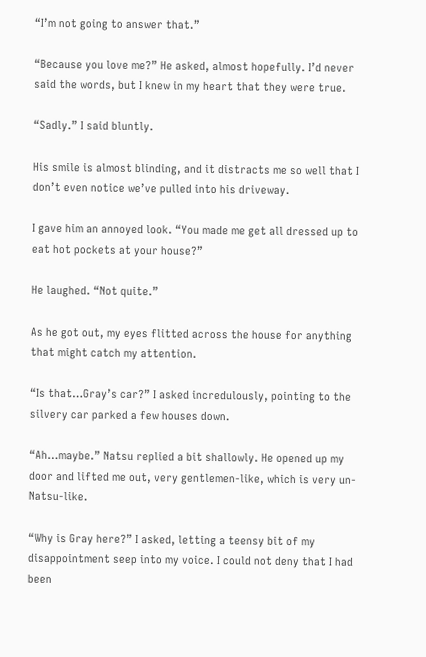“I’m not going to answer that.”

“Because you love me?” He asked, almost hopefully. I’d never said the words, but I knew in my heart that they were true.

“Sadly.” I said bluntly.

His smile is almost blinding, and it distracts me so well that I don’t even notice we’ve pulled into his driveway.

I gave him an annoyed look. “You made me get all dressed up to eat hot pockets at your house?”

He laughed. “Not quite.”

As he got out, my eyes flitted across the house for anything that might catch my attention.

“Is that…Gray’s car?” I asked incredulously, pointing to the silvery car parked a few houses down.

“Ah…maybe.” Natsu replied a bit shallowly. He opened up my door and lifted me out, very gentlemen-like, which is very un-Natsu-like.

“Why is Gray here?” I asked, letting a teensy bit of my disappointment seep into my voice. I could not deny that I had been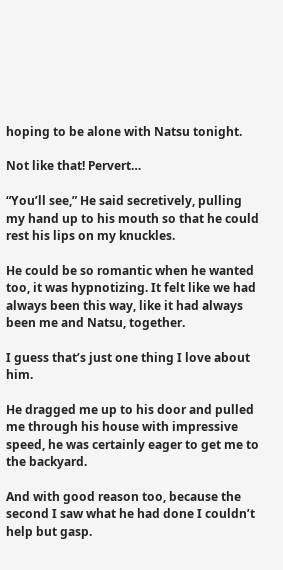hoping to be alone with Natsu tonight.

Not like that! Pervert…

“You’ll see,” He said secretively, pulling my hand up to his mouth so that he could rest his lips on my knuckles.

He could be so romantic when he wanted too, it was hypnotizing. It felt like we had always been this way, like it had always been me and Natsu, together.

I guess that’s just one thing I love about him.

He dragged me up to his door and pulled me through his house with impressive speed, he was certainly eager to get me to the backyard.

And with good reason too, because the second I saw what he had done I couldn’t help but gasp.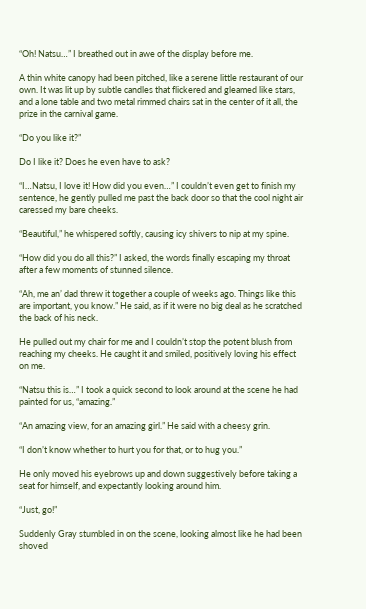“Oh! Natsu…” I breathed out in awe of the display before me.

A thin white canopy had been pitched, like a serene little restaurant of our own. It was lit up by subtle candles that flickered and gleamed like stars, and a lone table and two metal rimmed chairs sat in the center of it all, the prize in the carnival game.

“Do you like it?”

Do I like it? Does he even have to ask?

“I…Natsu, I love it! How did you even…” I couldn’t even get to finish my sentence, he gently pulled me past the back door so that the cool night air caressed my bare cheeks.

“Beautiful,” he whispered softly, causing icy shivers to nip at my spine.

“How did you do all this?” I asked, the words finally escaping my throat after a few moments of stunned silence.

“Ah, me an’ dad threw it together a couple of weeks ago. Things like this are important, you know.” He said, as if it were no big deal as he scratched the back of his neck.

He pulled out my chair for me and I couldn’t stop the potent blush from reaching my cheeks. He caught it and smiled, positively loving his effect on me.

“Natsu this is…” I took a quick second to look around at the scene he had painted for us, “amazing.”

“An amazing view, for an amazing girl.” He said with a cheesy grin.

“I don’t know whether to hurt you for that, or to hug you.”

He only moved his eyebrows up and down suggestively before taking a seat for himself, and expectantly looking around him.

“Just, go!”

Suddenly Gray stumbled in on the scene, looking almost like he had been shoved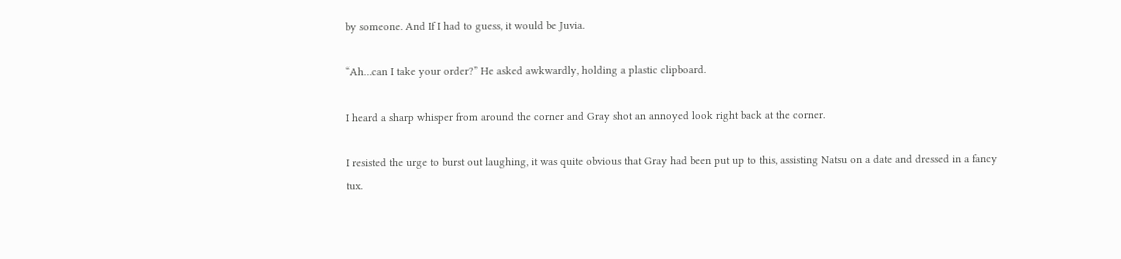by someone. And If I had to guess, it would be Juvia.

“Ah…can I take your order?” He asked awkwardly, holding a plastic clipboard.

I heard a sharp whisper from around the corner and Gray shot an annoyed look right back at the corner.

I resisted the urge to burst out laughing, it was quite obvious that Gray had been put up to this, assisting Natsu on a date and dressed in a fancy tux.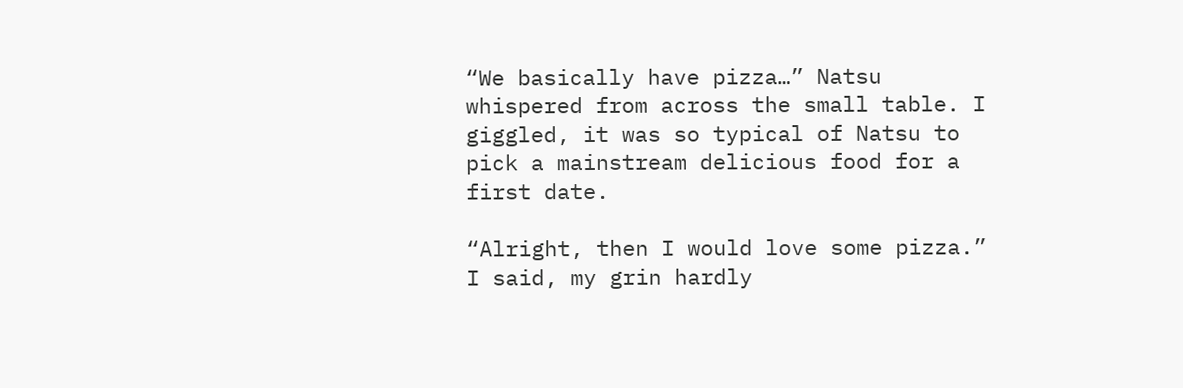“We basically have pizza…” Natsu whispered from across the small table. I giggled, it was so typical of Natsu to pick a mainstream delicious food for a first date.

“Alright, then I would love some pizza.” I said, my grin hardly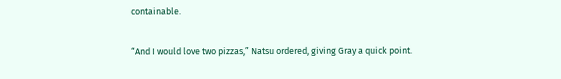containable.

“And I would love two pizzas,” Natsu ordered, giving Gray a quick point.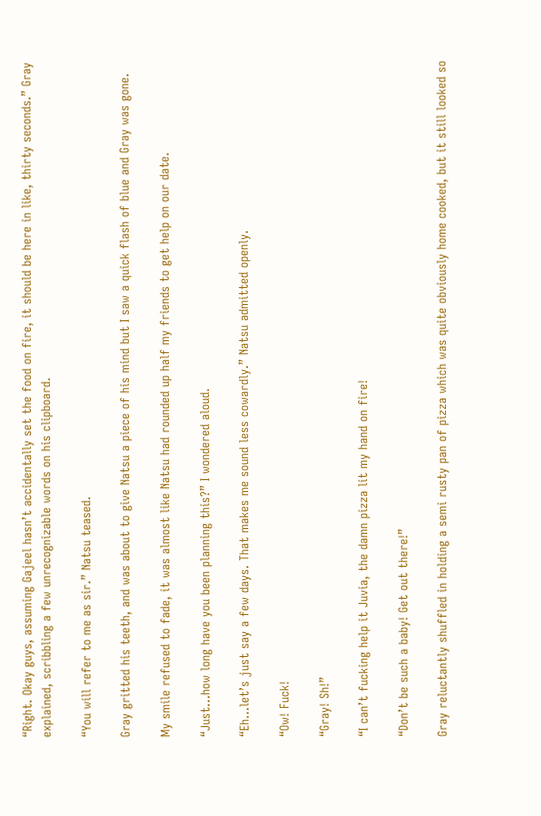“Right. Okay guys, assuming Gajeel hasn’t accidentally set the food on fire, it should be here in like, thirty seconds.” Gray explained, scribbling a few unrecognizable words on his clipboard.

“You will refer to me as sir.” Natsu teased.

Gray gritted his teeth, and was about to give Natsu a piece of his mind but I saw a quick flash of blue and Gray was gone.

My smile refused to fade, it was almost like Natsu had rounded up half my friends to get help on our date.

“Just…how long have you been planning this?” I wondered aloud.

“Eh…let’s just say a few days. That makes me sound less cowardly.” Natsu admitted openly.

“Ow! Fuck!

“Gray! Sh!”

“I can’t fucking help it Juvia, the damn pizza lit my hand on fire!

“Don’t be such a baby! Get out there!”

Gray reluctantly shuffled in holding a semi rusty pan of pizza which was quite obviously home cooked, but it still looked so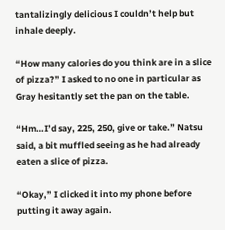tantalizingly delicious I couldn’t help but inhale deeply.

“How many calories do you think are in a slice of pizza?” I asked to no one in particular as Gray hesitantly set the pan on the table.

“Hm…I’d say, 225, 250, give or take.” Natsu said, a bit muffled seeing as he had already eaten a slice of pizza.

“Okay,” I clicked it into my phone before putting it away again.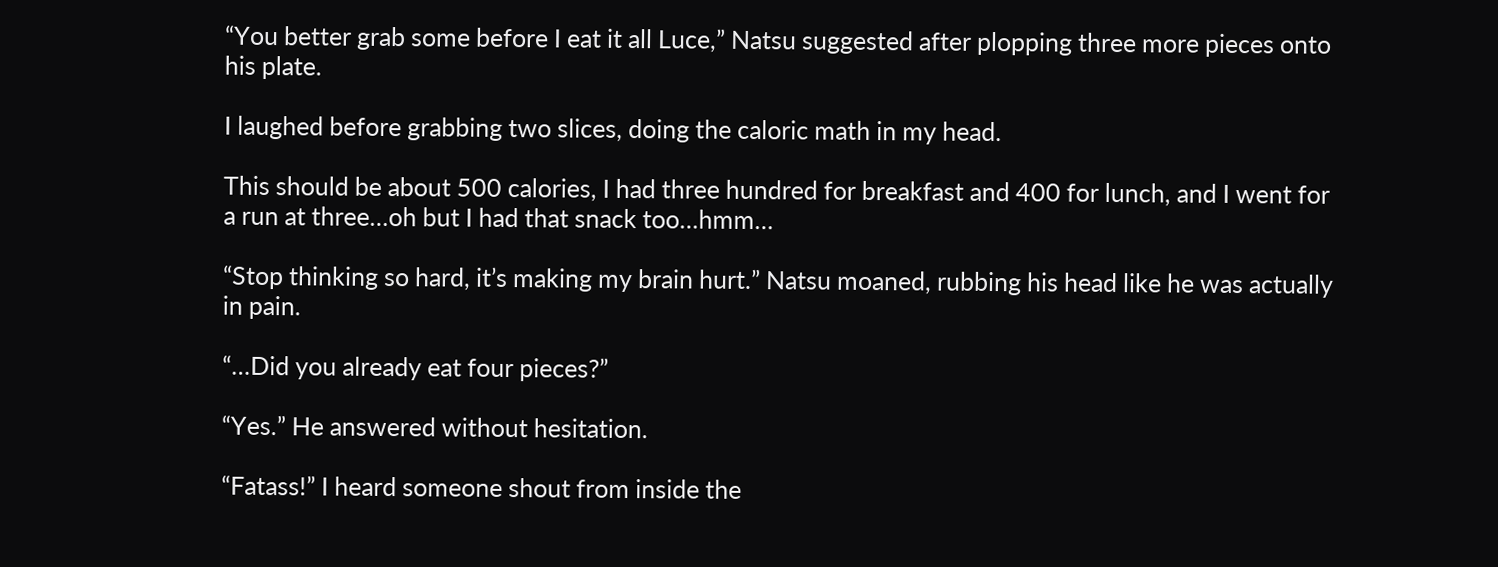“You better grab some before I eat it all Luce,” Natsu suggested after plopping three more pieces onto his plate.

I laughed before grabbing two slices, doing the caloric math in my head.

This should be about 500 calories, I had three hundred for breakfast and 400 for lunch, and I went for a run at three…oh but I had that snack too…hmm…

“Stop thinking so hard, it’s making my brain hurt.” Natsu moaned, rubbing his head like he was actually in pain.

“…Did you already eat four pieces?”

“Yes.” He answered without hesitation.

“Fatass!” I heard someone shout from inside the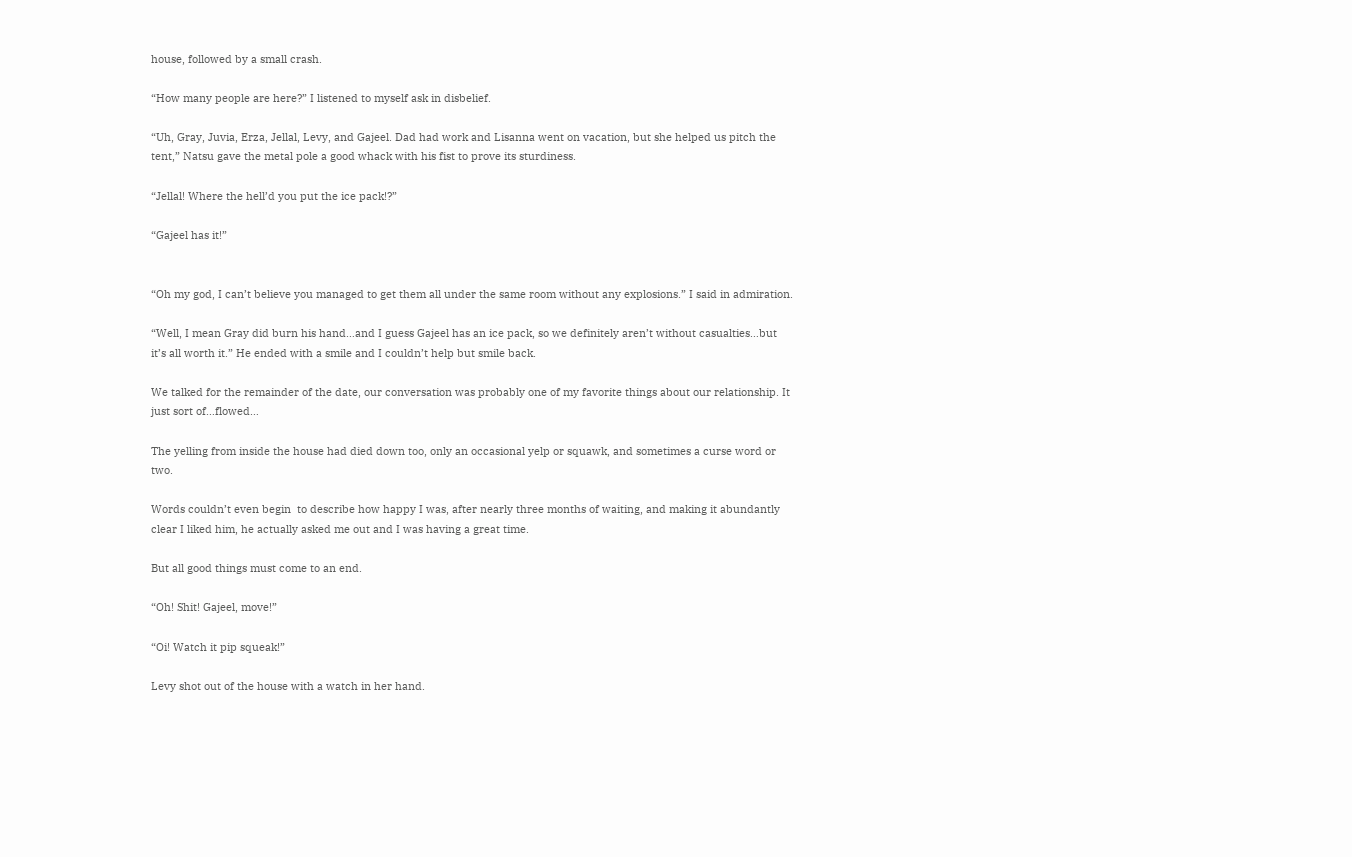house, followed by a small crash.

“How many people are here?” I listened to myself ask in disbelief.

“Uh, Gray, Juvia, Erza, Jellal, Levy, and Gajeel. Dad had work and Lisanna went on vacation, but she helped us pitch the tent,” Natsu gave the metal pole a good whack with his fist to prove its sturdiness.

“Jellal! Where the hell’d you put the ice pack!?”

“Gajeel has it!”


“Oh my god, I can’t believe you managed to get them all under the same room without any explosions.” I said in admiration.

“Well, I mean Gray did burn his hand…and I guess Gajeel has an ice pack, so we definitely aren’t without casualties…but it’s all worth it.” He ended with a smile and I couldn’t help but smile back.

We talked for the remainder of the date, our conversation was probably one of my favorite things about our relationship. It just sort of…flowed…

The yelling from inside the house had died down too, only an occasional yelp or squawk, and sometimes a curse word or two.

Words couldn’t even begin  to describe how happy I was, after nearly three months of waiting, and making it abundantly clear I liked him, he actually asked me out and I was having a great time.

But all good things must come to an end.

“Oh! Shit! Gajeel, move!”

“Oi! Watch it pip squeak!”

Levy shot out of the house with a watch in her hand.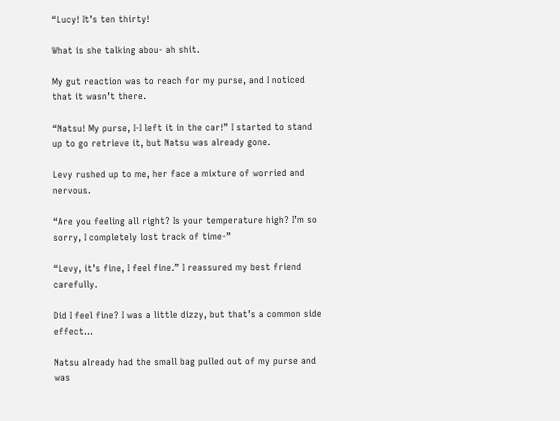“Lucy! It’s ten thirty!

What is she talking abou- ah shit.

My gut reaction was to reach for my purse, and I noticed that it wasn’t there.

“Natsu! My purse, I-I left it in the car!” I started to stand up to go retrieve it, but Natsu was already gone.

Levy rushed up to me, her face a mixture of worried and nervous.

“Are you feeling all right? Is your temperature high? I’m so sorry, I completely lost track of time-”

“Levy, it’s fine, I feel fine.” I reassured my best friend carefully.

Did I feel fine? I was a little dizzy, but that’s a common side effect…

Natsu already had the small bag pulled out of my purse and was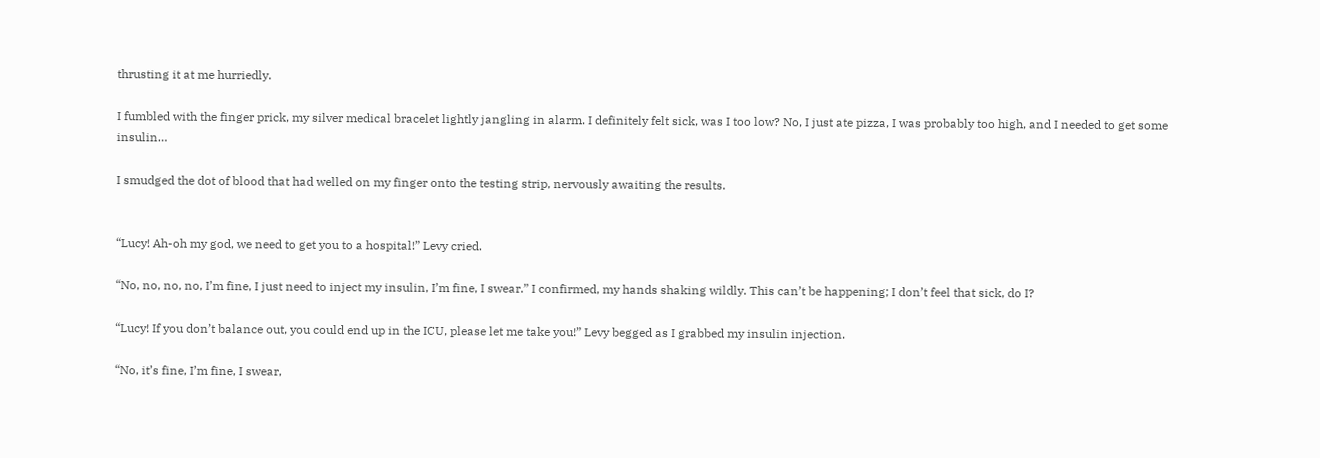thrusting it at me hurriedly.

I fumbled with the finger prick, my silver medical bracelet lightly jangling in alarm. I definitely felt sick, was I too low? No, I just ate pizza, I was probably too high, and I needed to get some insulin…

I smudged the dot of blood that had welled on my finger onto the testing strip, nervously awaiting the results.


“Lucy! Ah-oh my god, we need to get you to a hospital!” Levy cried.

“No, no, no, no, I’m fine, I just need to inject my insulin, I’m fine, I swear.” I confirmed, my hands shaking wildly. This can’t be happening; I don’t feel that sick, do I?

“Lucy! If you don’t balance out, you could end up in the ICU, please let me take you!” Levy begged as I grabbed my insulin injection.

“No, it’s fine, I’m fine, I swear,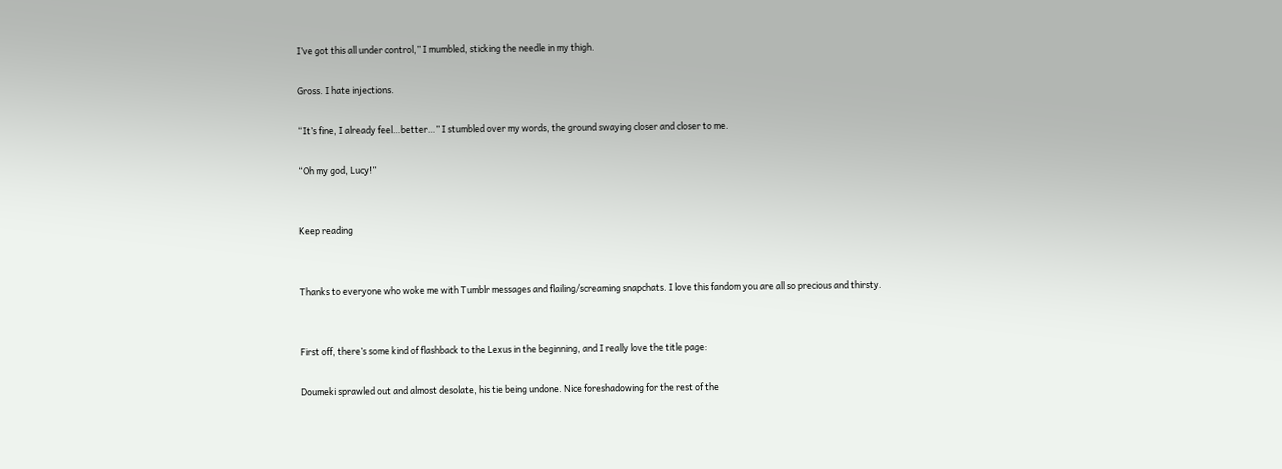I’ve got this all under control,” I mumbled, sticking the needle in my thigh.

Gross. I hate injections.

“It’s fine, I already feel…better…” I stumbled over my words, the ground swaying closer and closer to me.

“Oh my god, Lucy!”


Keep reading


Thanks to everyone who woke me with Tumblr messages and flailing/screaming snapchats. I love this fandom you are all so precious and thirsty.


First off, there’s some kind of flashback to the Lexus in the beginning, and I really love the title page:

Doumeki sprawled out and almost desolate, his tie being undone. Nice foreshadowing for the rest of the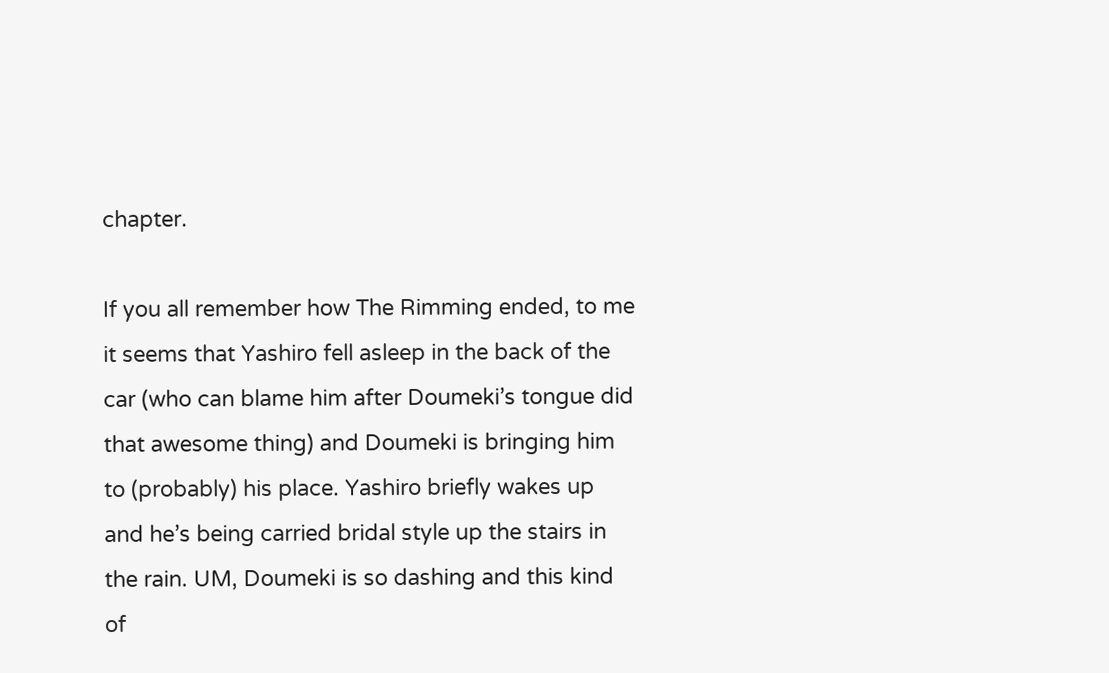chapter.

If you all remember how The Rimming ended, to me it seems that Yashiro fell asleep in the back of the car (who can blame him after Doumeki’s tongue did that awesome thing) and Doumeki is bringing him to (probably) his place. Yashiro briefly wakes up and he’s being carried bridal style up the stairs in the rain. UM, Doumeki is so dashing and this kind of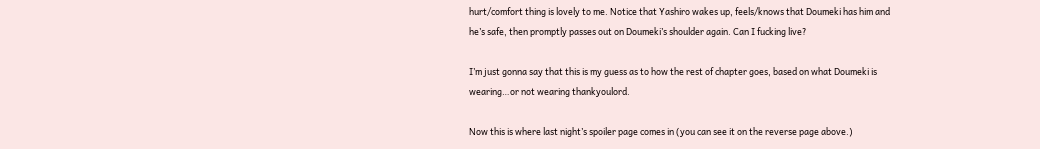hurt/comfort thing is lovely to me. Notice that Yashiro wakes up, feels/knows that Doumeki has him and he’s safe, then promptly passes out on Doumeki’s shoulder again. Can I fucking live?

I’m just gonna say that this is my guess as to how the rest of chapter goes, based on what Doumeki is wearing…or not wearing thankyoulord.

Now this is where last night’s spoiler page comes in (you can see it on the reverse page above.)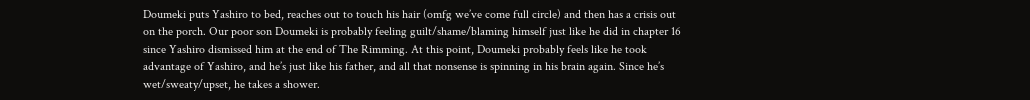Doumeki puts Yashiro to bed, reaches out to touch his hair (omfg we’ve come full circle) and then has a crisis out on the porch. Our poor son Doumeki is probably feeling guilt/shame/blaming himself just like he did in chapter 16 since Yashiro dismissed him at the end of The Rimming. At this point, Doumeki probably feels like he took advantage of Yashiro, and he’s just like his father, and all that nonsense is spinning in his brain again. Since he’s wet/sweaty/upset, he takes a shower.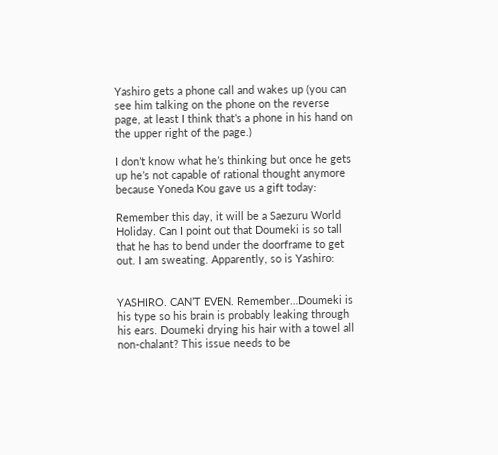Yashiro gets a phone call and wakes up (you can see him talking on the phone on the reverse page, at least I think that’s a phone in his hand on the upper right of the page.)

I don’t know what he’s thinking but once he gets up he’s not capable of rational thought anymore because Yoneda Kou gave us a gift today:

Remember this day, it will be a Saezuru World Holiday. Can I point out that Doumeki is so tall that he has to bend under the doorframe to get out. I am sweating. Apparently, so is Yashiro:


YASHIRO. CAN’T EVEN. Remember…Doumeki is his type so his brain is probably leaking through his ears. Doumeki drying his hair with a towel all non-chalant? This issue needs to be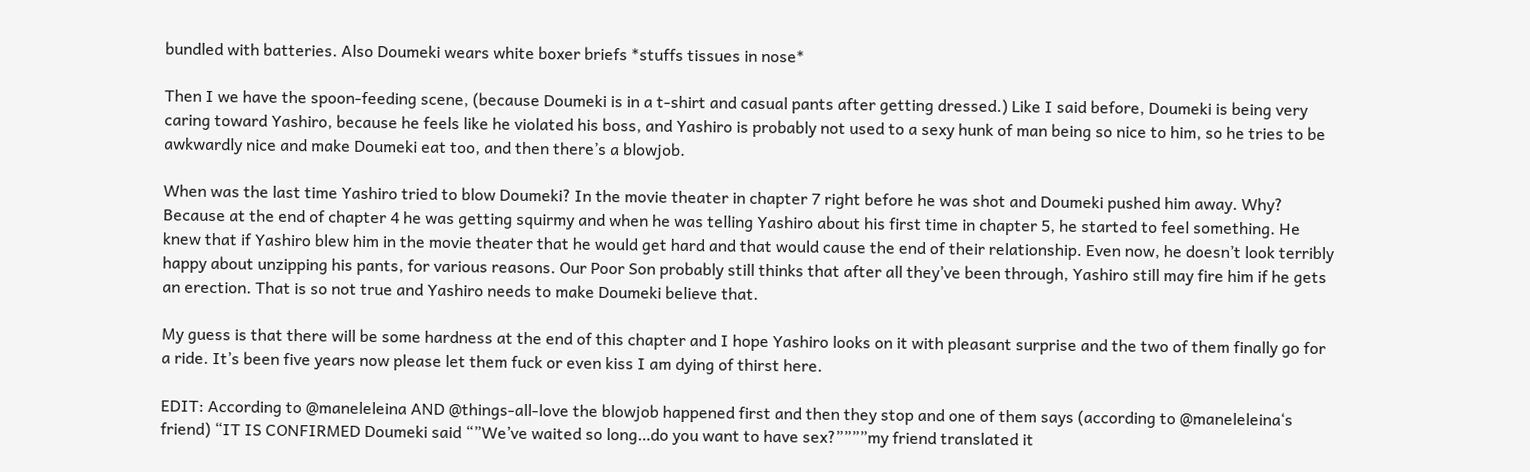bundled with batteries. Also Doumeki wears white boxer briefs *stuffs tissues in nose*

Then I we have the spoon-feeding scene, (because Doumeki is in a t-shirt and casual pants after getting dressed.) Like I said before, Doumeki is being very caring toward Yashiro, because he feels like he violated his boss, and Yashiro is probably not used to a sexy hunk of man being so nice to him, so he tries to be awkwardly nice and make Doumeki eat too, and then there’s a blowjob.

When was the last time Yashiro tried to blow Doumeki? In the movie theater in chapter 7 right before he was shot and Doumeki pushed him away. Why? Because at the end of chapter 4 he was getting squirmy and when he was telling Yashiro about his first time in chapter 5, he started to feel something. He knew that if Yashiro blew him in the movie theater that he would get hard and that would cause the end of their relationship. Even now, he doesn’t look terribly happy about unzipping his pants, for various reasons. Our Poor Son probably still thinks that after all they’ve been through, Yashiro still may fire him if he gets an erection. That is so not true and Yashiro needs to make Doumeki believe that.

My guess is that there will be some hardness at the end of this chapter and I hope Yashiro looks on it with pleasant surprise and the two of them finally go for a ride. It’s been five years now please let them fuck or even kiss I am dying of thirst here.

EDIT: According to @maneleleina AND @things-all-love the blowjob happened first and then they stop and one of them says (according to @maneleleina‘s friend) “IT IS CONFIRMED Doumeki said “”We’ve waited so long…do you want to have sex?””””my friend translated it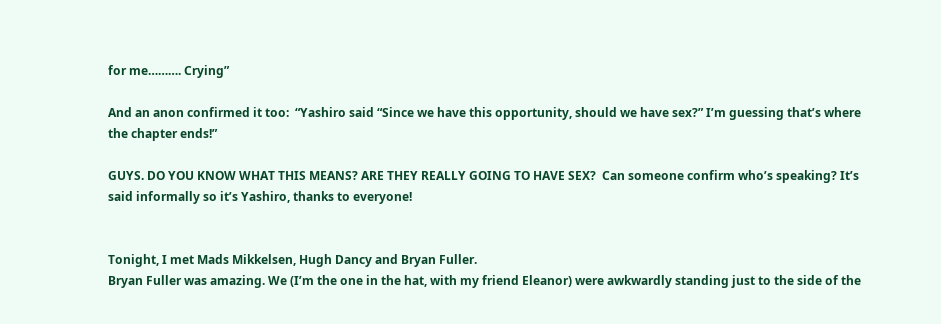for me………. Crying”

And an anon confirmed it too:  “Yashiro said “Since we have this opportunity, should we have sex?” I’m guessing that’s where the chapter ends!”

GUYS. DO YOU KNOW WHAT THIS MEANS? ARE THEY REALLY GOING TO HAVE SEX?  Can someone confirm who’s speaking? It’s said informally so it’s Yashiro, thanks to everyone!


Tonight, I met Mads Mikkelsen, Hugh Dancy and Bryan Fuller.
Bryan Fuller was amazing. We (I’m the one in the hat, with my friend Eleanor) were awkwardly standing just to the side of the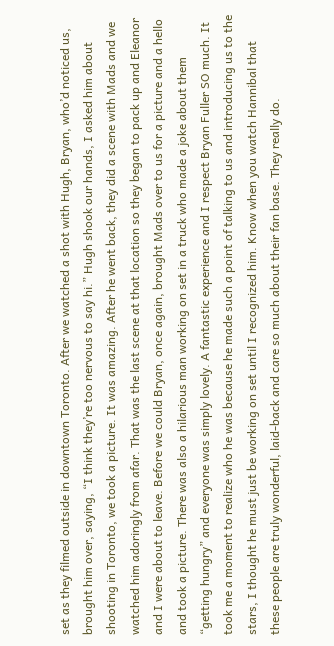set as they filmed outside in downtown Toronto. After we watched a shot with Hugh, Bryan, who’d noticed us, brought him over, saying, “I think they’re too nervous to say hi.” Hugh shook our hands, I asked him about shooting in Toronto, we took a picture. It was amazing. After he went back, they did a scene with Mads and we watched him adoringly from afar. That was the last scene at that location so they began to pack up and Eleanor and I were about to leave. Before we could Bryan, once again, brought Mads over to us for a picture and a hello and took a picture. There was also a hilarious man working on set in a truck who made a joke about them “getting hungry” and everyone was simply lovely. A fantastic experience and I respect Bryan Fuller SO much. It took me a moment to realize who he was because he made such a point of talking to us and introducing us to the stars, I thought he must just be working on set until I recognized him. Know when you watch Hannibal that these people are truly wonderful, laid-back and care so much about their fan base. They really do.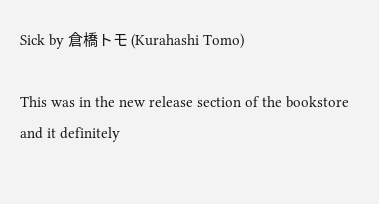Sick by 倉橋トモ (Kurahashi Tomo)

This was in the new release section of the bookstore and it definitely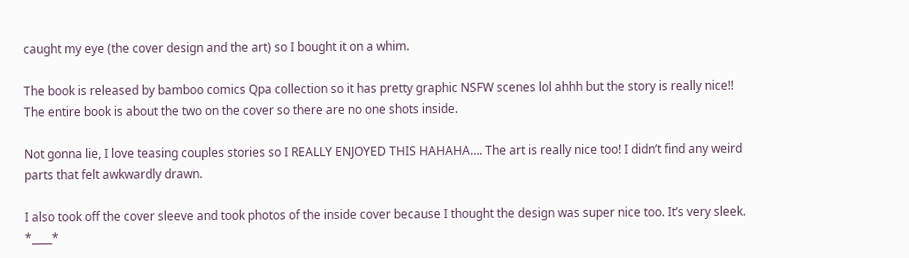caught my eye (the cover design and the art) so I bought it on a whim.

The book is released by bamboo comics Qpa collection so it has pretty graphic NSFW scenes lol ahhh but the story is really nice!! The entire book is about the two on the cover so there are no one shots inside.

Not gonna lie, I love teasing couples stories so I REALLY ENJOYED THIS HAHAHA…. The art is really nice too! I didn’t find any weird parts that felt awkwardly drawn.

I also took off the cover sleeve and took photos of the inside cover because I thought the design was super nice too. It’s very sleek. *____*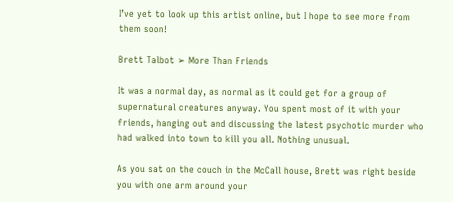I’ve yet to look up this artist online, but I hope to see more from them soon!

Brett Talbot ➢ More Than Friends

It was a normal day, as normal as it could get for a group of supernatural creatures anyway. You spent most of it with your friends, hanging out and discussing the latest psychotic murder who had walked into town to kill you all. Nothing unusual.

As you sat on the couch in the McCall house, Brett was right beside you with one arm around your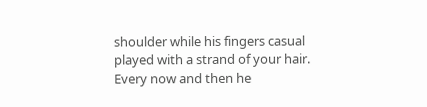shoulder while his fingers casual played with a strand of your hair. Every now and then he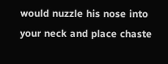would nuzzle his nose into your neck and place chaste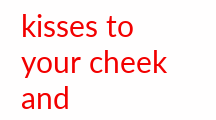kisses to your cheek and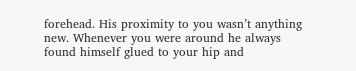forehead. His proximity to you wasn’t anything new. Whenever you were around he always found himself glued to your hip and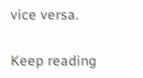vice versa.

Keep reading